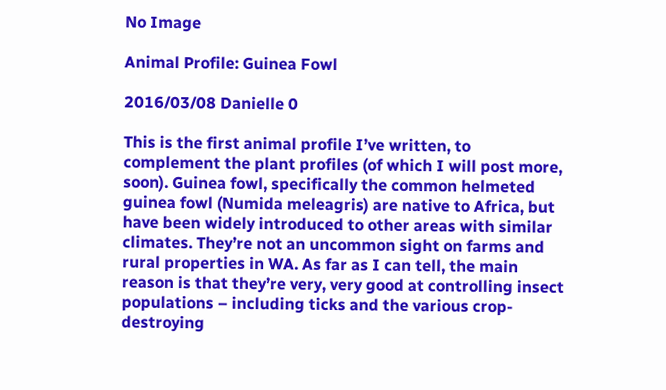No Image

Animal Profile: Guinea Fowl

2016/03/08 Danielle 0

This is the first animal profile I’ve written, to complement the plant profiles (of which I will post more, soon). Guinea fowl, specifically the common helmeted guinea fowl (Numida meleagris) are native to Africa, but have been widely introduced to other areas with similar climates. They’re not an uncommon sight on farms and rural properties in WA. As far as I can tell, the main reason is that they’re very, very good at controlling insect populations – including ticks and the various crop-destroying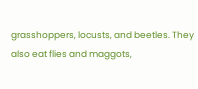grasshoppers, locusts, and beetles. They also eat flies and maggots,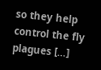so they help control the fly plagues […]